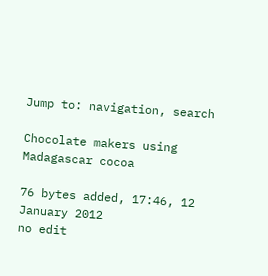Jump to: navigation, search

Chocolate makers using Madagascar cocoa

76 bytes added, 17:46, 12 January 2012
no edit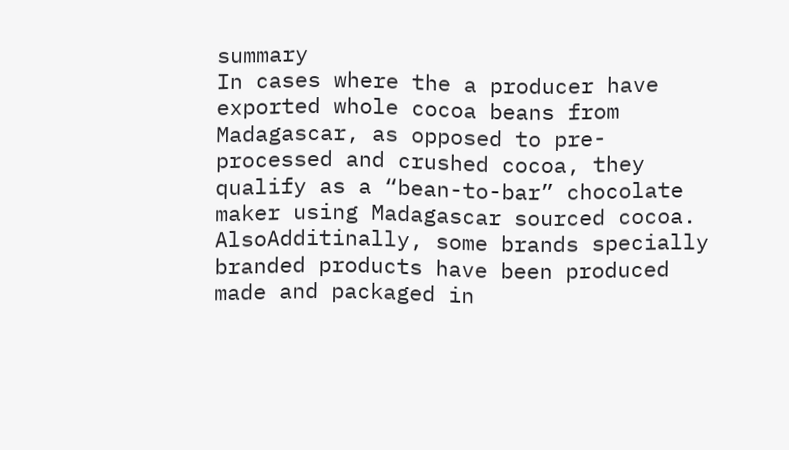summary
In cases where the a producer have exported whole cocoa beans from Madagascar, as opposed to pre-processed and crushed cocoa, they qualify as a “bean-to-bar” chocolate maker using Madagascar sourced cocoa. AlsoAdditinally, some brands specially branded products have been produced made and packaged in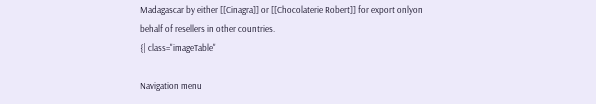Madagascar by either [[Cinagra]] or [[Chocolaterie Robert]] for export onlyon behalf of resellers in other countries.
{| class="imageTable"

Navigation menu